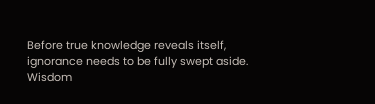Before true knowledge reveals itself,
ignorance needs to be fully swept aside.
Wisdom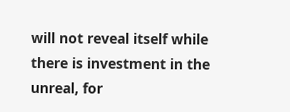will not reveal itself while there is investment in the unreal, for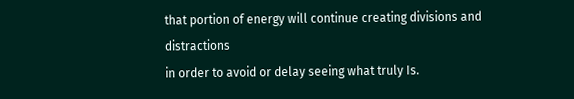that portion of energy will continue creating divisions and distractions
in order to avoid or delay seeing what truly Is.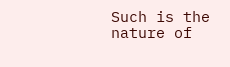Such is the nature of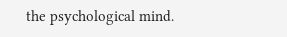the psychological mind.